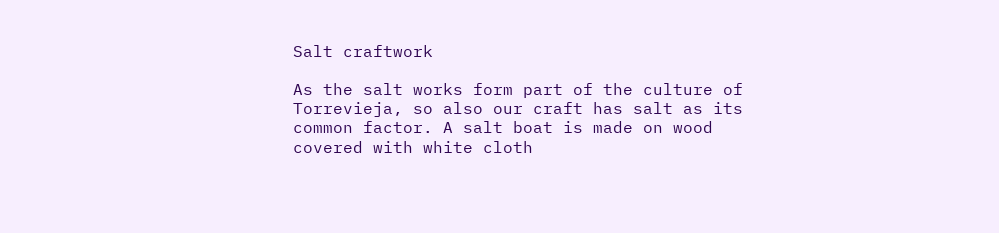Salt craftwork

As the salt works form part of the culture of Torrevieja, so also our craft has salt as its common factor. A salt boat is made on wood covered with white cloth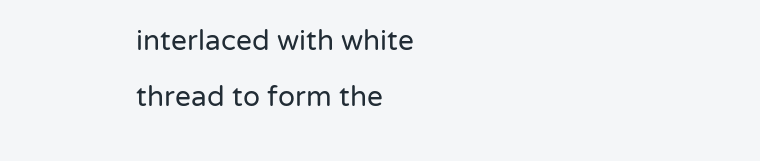interlaced with white thread to form the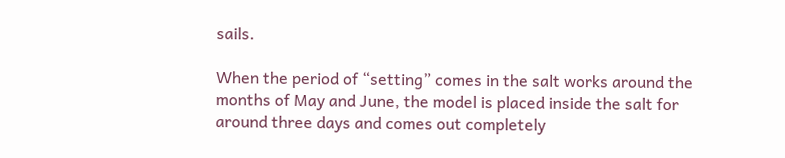sails.

When the period of “setting” comes in the salt works around the months of May and June, the model is placed inside the salt for around three days and comes out completely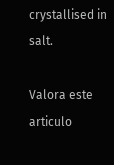crystallised in salt.

Valora este articulo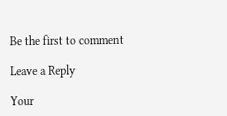Be the first to comment

Leave a Reply

Your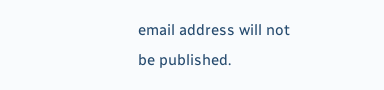email address will not be published.